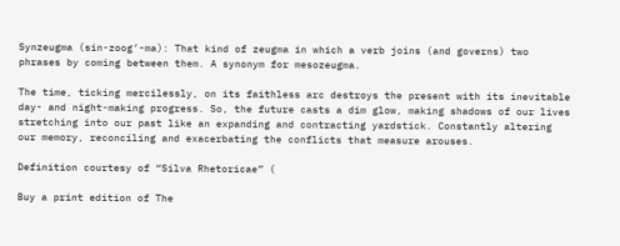Synzeugma (sin-zoog’-ma): That kind of zeugma in which a verb joins (and governs) two phrases by coming between them. A synonym for mesozeugma.

The time, ticking mercilessly, on its faithless arc destroys the present with its inevitable day- and night-making progress. So, the future casts a dim glow, making shadows of our lives stretching into our past like an expanding and contracting yardstick. Constantly altering our memory, reconciling and exacerbating the conflicts that measure arouses.

Definition courtesy of “Silva Rhetoricae” (

Buy a print edition of The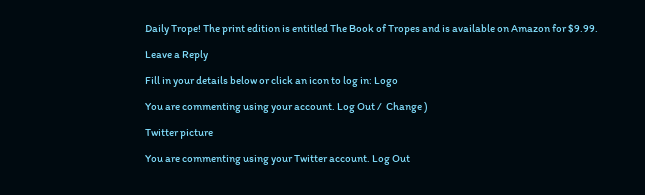Daily Trope! The print edition is entitled The Book of Tropes and is available on Amazon for $9.99.

Leave a Reply

Fill in your details below or click an icon to log in: Logo

You are commenting using your account. Log Out /  Change )

Twitter picture

You are commenting using your Twitter account. Log Out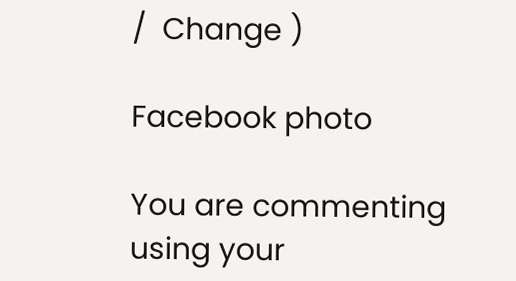/  Change )

Facebook photo

You are commenting using your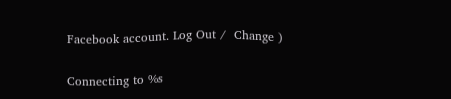Facebook account. Log Out /  Change )

Connecting to %s